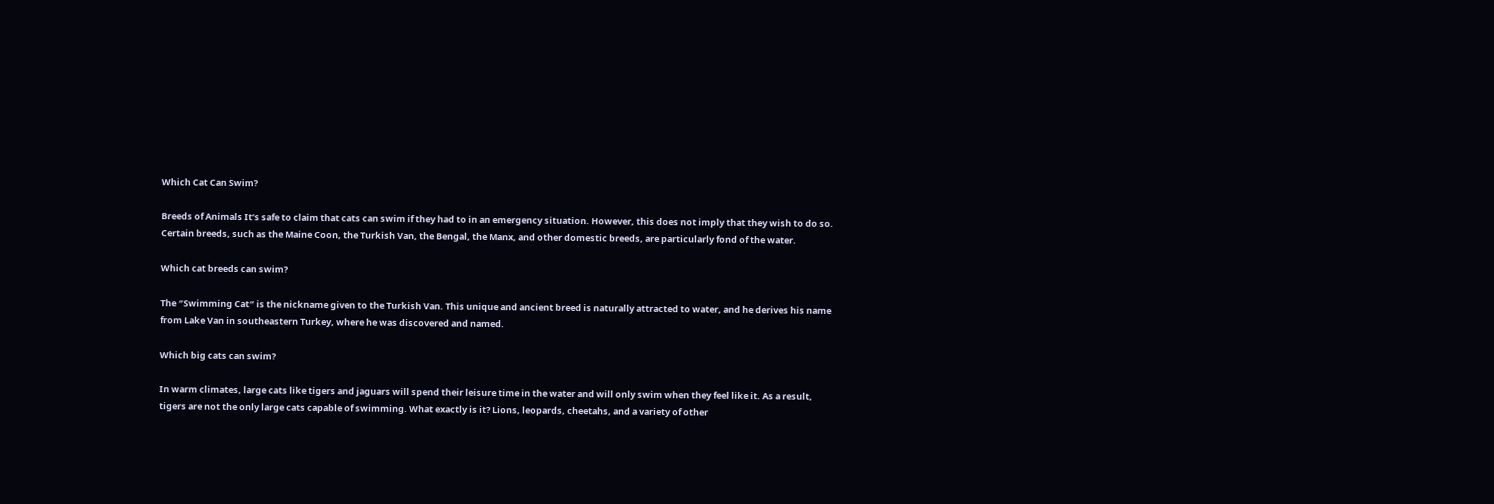Which Cat Can Swim?

Breeds of Animals It’s safe to claim that cats can swim if they had to in an emergency situation. However, this does not imply that they wish to do so. Certain breeds, such as the Maine Coon, the Turkish Van, the Bengal, the Manx, and other domestic breeds, are particularly fond of the water.

Which cat breeds can swim?

The ″Swimming Cat″ is the nickname given to the Turkish Van. This unique and ancient breed is naturally attracted to water, and he derives his name from Lake Van in southeastern Turkey, where he was discovered and named.

Which big cats can swim?

In warm climates, large cats like tigers and jaguars will spend their leisure time in the water and will only swim when they feel like it. As a result, tigers are not the only large cats capable of swimming. What exactly is it? Lions, leopards, cheetahs, and a variety of other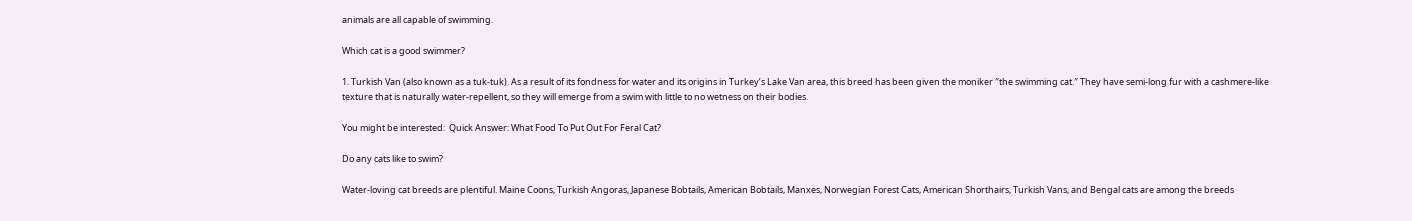animals are all capable of swimming.

Which cat is a good swimmer?

1. Turkish Van (also known as a tuk-tuk). As a result of its fondness for water and its origins in Turkey’s Lake Van area, this breed has been given the moniker ″the swimming cat.″ They have semi-long fur with a cashmere-like texture that is naturally water-repellent, so they will emerge from a swim with little to no wetness on their bodies.

You might be interested:  Quick Answer: What Food To Put Out For Feral Cat?

Do any cats like to swim?

Water-loving cat breeds are plentiful. Maine Coons, Turkish Angoras, Japanese Bobtails, American Bobtails, Manxes, Norwegian Forest Cats, American Shorthairs, Turkish Vans, and Bengal cats are among the breeds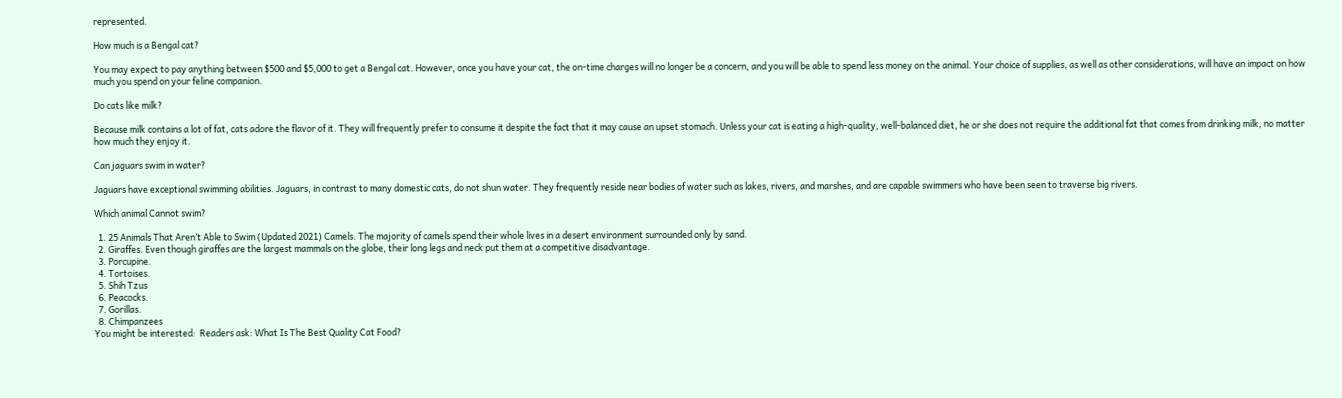represented.

How much is a Bengal cat?

You may expect to pay anything between $500 and $5,000 to get a Bengal cat. However, once you have your cat, the on-time charges will no longer be a concern, and you will be able to spend less money on the animal. Your choice of supplies, as well as other considerations, will have an impact on how much you spend on your feline companion.

Do cats like milk?

Because milk contains a lot of fat, cats adore the flavor of it. They will frequently prefer to consume it despite the fact that it may cause an upset stomach. Unless your cat is eating a high-quality, well-balanced diet, he or she does not require the additional fat that comes from drinking milk, no matter how much they enjoy it.

Can jaguars swim in water?

Jaguars have exceptional swimming abilities. Jaguars, in contrast to many domestic cats, do not shun water. They frequently reside near bodies of water such as lakes, rivers, and marshes, and are capable swimmers who have been seen to traverse big rivers.

Which animal Cannot swim?

  1. 25 Animals That Aren’t Able to Swim (Updated 2021) Camels. The majority of camels spend their whole lives in a desert environment surrounded only by sand.
  2. Giraffes. Even though giraffes are the largest mammals on the globe, their long legs and neck put them at a competitive disadvantage.
  3. Porcupine.
  4. Tortoises.
  5. Shih Tzus
  6. Peacocks.
  7. Gorillas.
  8. Chimpanzees
You might be interested:  Readers ask: What Is The Best Quality Cat Food?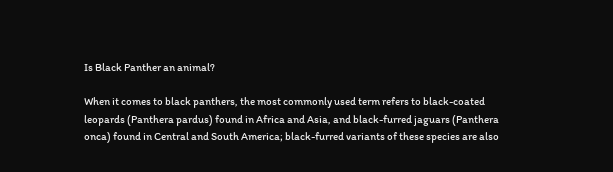Is Black Panther an animal?

When it comes to black panthers, the most commonly used term refers to black-coated leopards (Panthera pardus) found in Africa and Asia, and black-furred jaguars (Panthera onca) found in Central and South America; black-furred variants of these species are also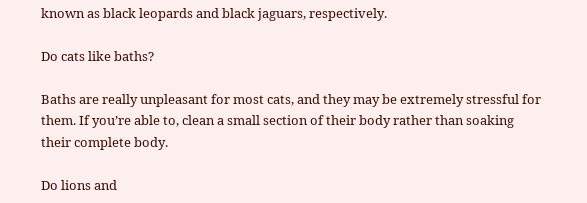known as black leopards and black jaguars, respectively.

Do cats like baths?

Baths are really unpleasant for most cats, and they may be extremely stressful for them. If you’re able to, clean a small section of their body rather than soaking their complete body.

Do lions and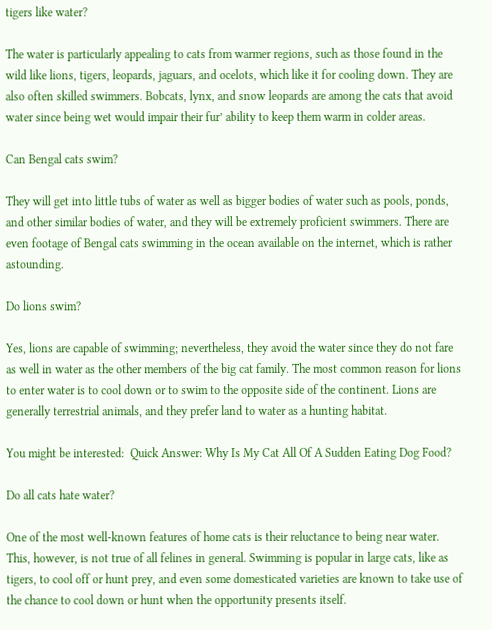tigers like water?

The water is particularly appealing to cats from warmer regions, such as those found in the wild like lions, tigers, leopards, jaguars, and ocelots, which like it for cooling down. They are also often skilled swimmers. Bobcats, lynx, and snow leopards are among the cats that avoid water since being wet would impair their fur’ ability to keep them warm in colder areas.

Can Bengal cats swim?

They will get into little tubs of water as well as bigger bodies of water such as pools, ponds, and other similar bodies of water, and they will be extremely proficient swimmers. There are even footage of Bengal cats swimming in the ocean available on the internet, which is rather astounding.

Do lions swim?

Yes, lions are capable of swimming; nevertheless, they avoid the water since they do not fare as well in water as the other members of the big cat family. The most common reason for lions to enter water is to cool down or to swim to the opposite side of the continent. Lions are generally terrestrial animals, and they prefer land to water as a hunting habitat.

You might be interested:  Quick Answer: Why Is My Cat All Of A Sudden Eating Dog Food?

Do all cats hate water?

One of the most well-known features of home cats is their reluctance to being near water. This, however, is not true of all felines in general. Swimming is popular in large cats, like as tigers, to cool off or hunt prey, and even some domesticated varieties are known to take use of the chance to cool down or hunt when the opportunity presents itself.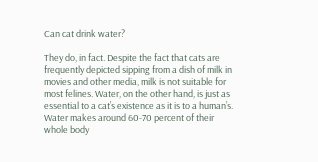Can cat drink water?

They do, in fact. Despite the fact that cats are frequently depicted sipping from a dish of milk in movies and other media, milk is not suitable for most felines. Water, on the other hand, is just as essential to a cat’s existence as it is to a human’s. Water makes around 60-70 percent of their whole body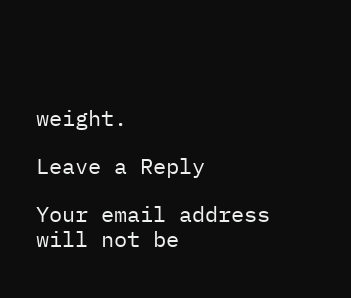weight.

Leave a Reply

Your email address will not be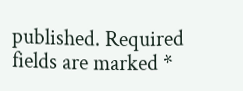published. Required fields are marked *